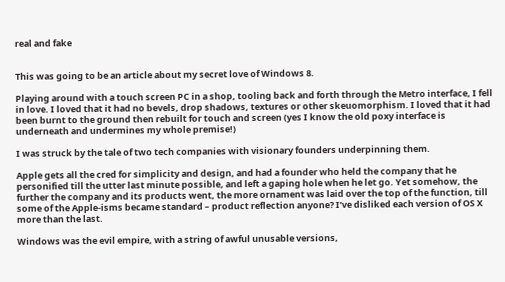real and fake


This was going to be an article about my secret love of Windows 8.

Playing around with a touch screen PC in a shop, tooling back and forth through the Metro interface, I fell in love. I loved that it had no bevels, drop shadows, textures or other skeuomorphism. I loved that it had been burnt to the ground then rebuilt for touch and screen (yes I know the old poxy interface is underneath and undermines my whole premise!)

I was struck by the tale of two tech companies with visionary founders underpinning them.

Apple gets all the cred for simplicity and design, and had a founder who held the company that he personified till the utter last minute possible, and left a gaping hole when he let go. Yet somehow, the further the company and its products went, the more ornament was laid over the top of the function, till some of the Apple-isms became standard – product reflection anyone? I’ve disliked each version of OS X more than the last.

Windows was the evil empire, with a string of awful unusable versions,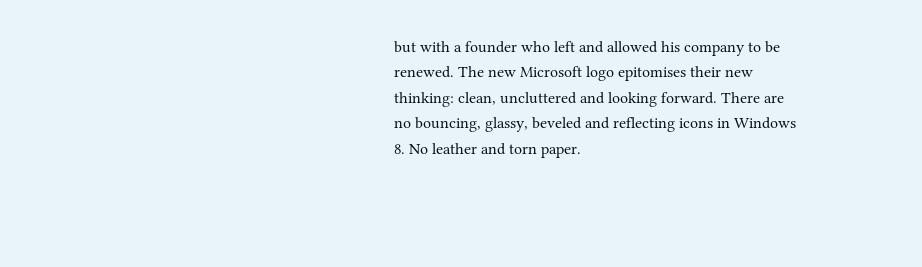but with a founder who left and allowed his company to be renewed. The new Microsoft logo epitomises their new thinking: clean, uncluttered and looking forward. There are no bouncing, glassy, beveled and reflecting icons in Windows 8. No leather and torn paper.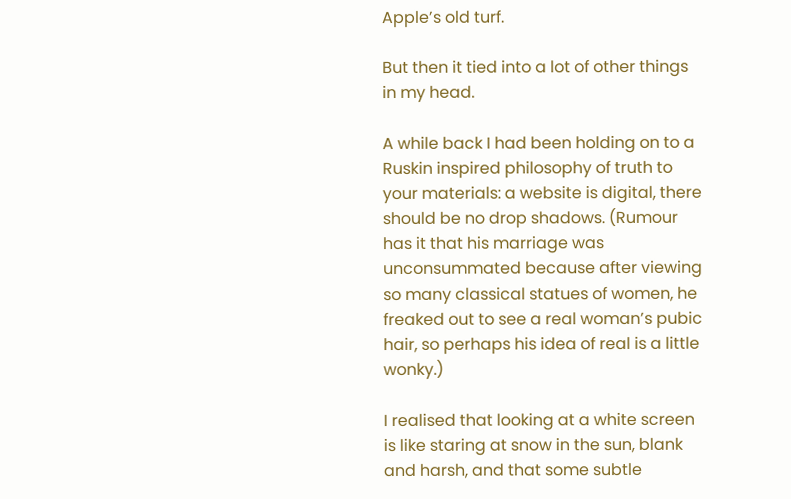Apple’s old turf.

But then it tied into a lot of other things in my head.

A while back I had been holding on to a Ruskin inspired philosophy of truth to your materials: a website is digital, there should be no drop shadows. (Rumour has it that his marriage was unconsummated because after viewing so many classical statues of women, he freaked out to see a real woman’s pubic hair, so perhaps his idea of real is a little wonky.)

I realised that looking at a white screen is like staring at snow in the sun, blank and harsh, and that some subtle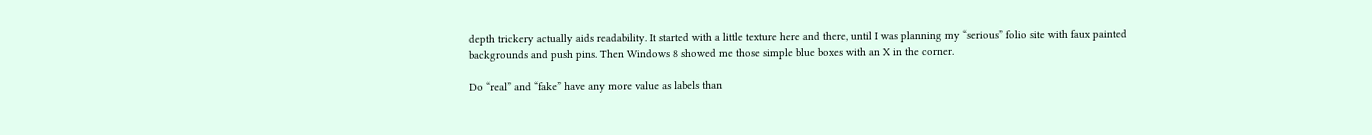depth trickery actually aids readability. It started with a little texture here and there, until I was planning my “serious” folio site with faux painted backgrounds and push pins. Then Windows 8 showed me those simple blue boxes with an X in the corner.

Do “real” and “fake” have any more value as labels than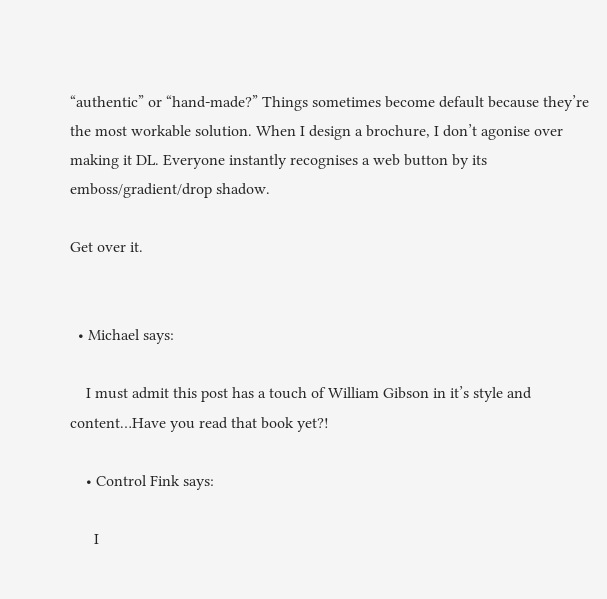“authentic” or “hand-made?” Things sometimes become default because they’re the most workable solution. When I design a brochure, I don’t agonise over making it DL. Everyone instantly recognises a web button by its emboss/gradient/drop shadow.

Get over it.


  • Michael says:

    I must admit this post has a touch of William Gibson in it’s style and content…Have you read that book yet?!

    • Control Fink says:

      I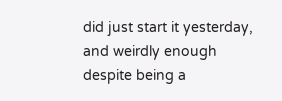did just start it yesterday, and weirdly enough despite being a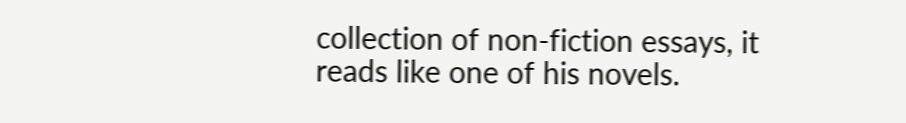collection of non-fiction essays, it reads like one of his novels.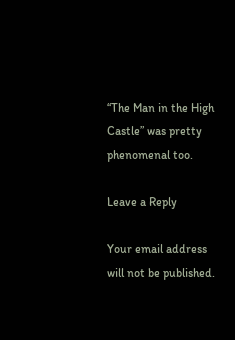“The Man in the High Castle” was pretty phenomenal too.

Leave a Reply

Your email address will not be published.